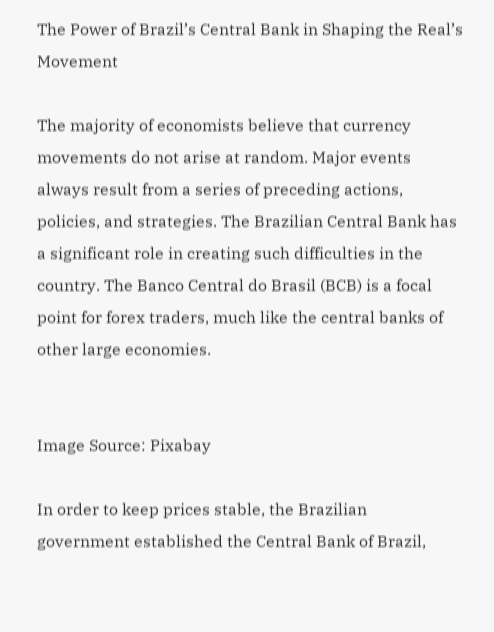The Power of Brazil’s Central Bank in Shaping the Real’s Movement

The majority of economists believe that currency movements do not arise at random. Major events always result from a series of preceding actions, policies, and strategies. The Brazilian Central Bank has a significant role in creating such difficulties in the country. The Banco Central do Brasil (BCB) is a focal point for forex traders, much like the central banks of other large economies.


Image Source: Pixabay

In order to keep prices stable, the Brazilian government established the Central Bank of Brazil,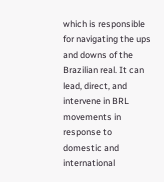which is responsible for navigating the ups and downs of the Brazilian real. It can lead, direct, and intervene in BRL movements in response to domestic and international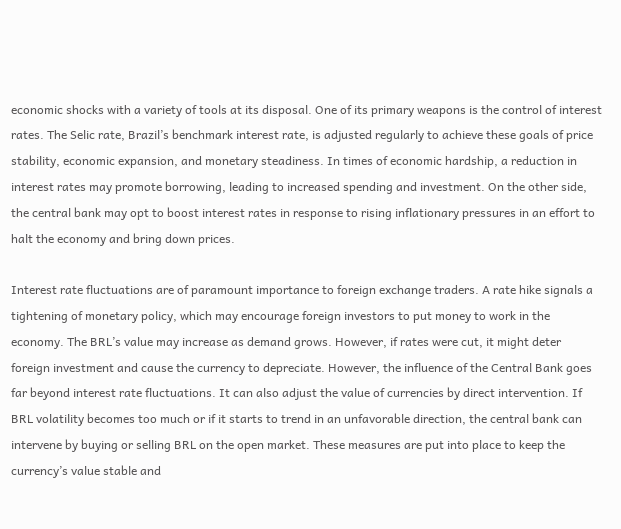economic shocks with a variety of tools at its disposal. One of its primary weapons is the control of interest rates. The Selic rate, Brazil’s benchmark interest rate, is adjusted regularly to achieve these goals of price stability, economic expansion, and monetary steadiness. In times of economic hardship, a reduction in interest rates may promote borrowing, leading to increased spending and investment. On the other side, the central bank may opt to boost interest rates in response to rising inflationary pressures in an effort to halt the economy and bring down prices.

Interest rate fluctuations are of paramount importance to foreign exchange traders. A rate hike signals a tightening of monetary policy, which may encourage foreign investors to put money to work in the economy. The BRL’s value may increase as demand grows. However, if rates were cut, it might deter foreign investment and cause the currency to depreciate. However, the influence of the Central Bank goes far beyond interest rate fluctuations. It can also adjust the value of currencies by direct intervention. If BRL volatility becomes too much or if it starts to trend in an unfavorable direction, the central bank can intervene by buying or selling BRL on the open market. These measures are put into place to keep the currency’s value stable and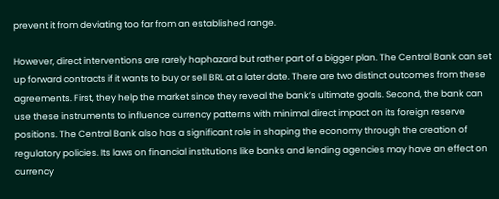prevent it from deviating too far from an established range.

However, direct interventions are rarely haphazard but rather part of a bigger plan. The Central Bank can set up forward contracts if it wants to buy or sell BRL at a later date. There are two distinct outcomes from these agreements. First, they help the market since they reveal the bank’s ultimate goals. Second, the bank can use these instruments to influence currency patterns with minimal direct impact on its foreign reserve positions. The Central Bank also has a significant role in shaping the economy through the creation of regulatory policies. Its laws on financial institutions like banks and lending agencies may have an effect on currency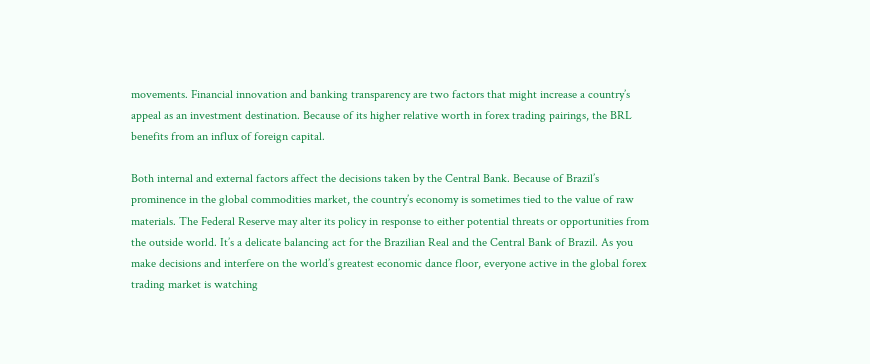movements. Financial innovation and banking transparency are two factors that might increase a country’s appeal as an investment destination. Because of its higher relative worth in forex trading pairings, the BRL benefits from an influx of foreign capital.

Both internal and external factors affect the decisions taken by the Central Bank. Because of Brazil’s prominence in the global commodities market, the country’s economy is sometimes tied to the value of raw materials. The Federal Reserve may alter its policy in response to either potential threats or opportunities from the outside world. It’s a delicate balancing act for the Brazilian Real and the Central Bank of Brazil. As you make decisions and interfere on the world’s greatest economic dance floor, everyone active in the global forex trading market is watching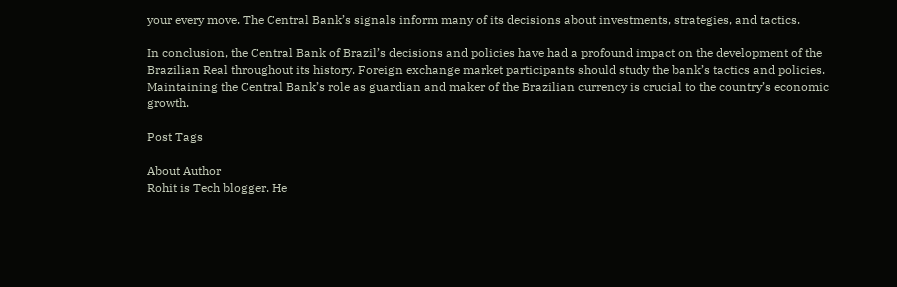your every move. The Central Bank’s signals inform many of its decisions about investments, strategies, and tactics.

In conclusion, the Central Bank of Brazil’s decisions and policies have had a profound impact on the development of the Brazilian Real throughout its history. Foreign exchange market participants should study the bank’s tactics and policies. Maintaining the Central Bank’s role as guardian and maker of the Brazilian currency is crucial to the country’s economic growth.

Post Tags

About Author
Rohit is Tech blogger. He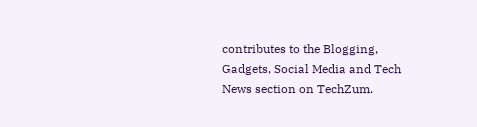contributes to the Blogging, Gadgets, Social Media and Tech News section on TechZum.